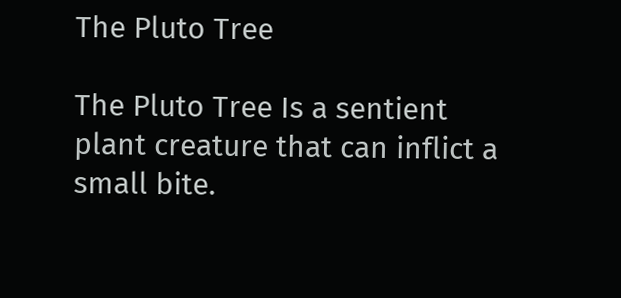The Pluto Tree

The Pluto Tree Is a sentient plant creature that can inflict a small bite.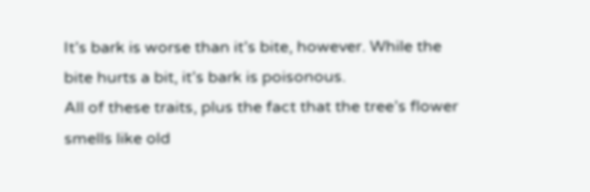It’s bark is worse than it’s bite, however. While the bite hurts a bit, it’s bark is poisonous.
All of these traits, plus the fact that the tree’s flower smells like old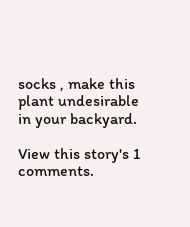socks , make this plant undesirable in your backyard.

View this story's 1 comments.